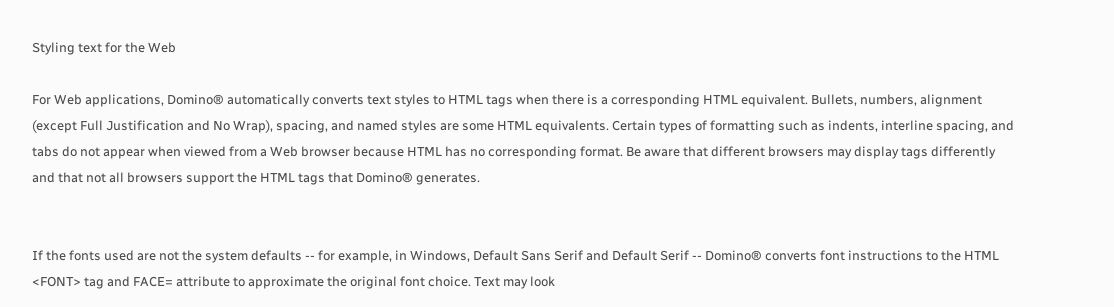Styling text for the Web

For Web applications, Domino® automatically converts text styles to HTML tags when there is a corresponding HTML equivalent. Bullets, numbers, alignment (except Full Justification and No Wrap), spacing, and named styles are some HTML equivalents. Certain types of formatting such as indents, interline spacing, and tabs do not appear when viewed from a Web browser because HTML has no corresponding format. Be aware that different browsers may display tags differently and that not all browsers support the HTML tags that Domino® generates.


If the fonts used are not the system defaults -- for example, in Windows, Default Sans Serif and Default Serif -- Domino® converts font instructions to the HTML <FONT> tag and FACE= attribute to approximate the original font choice. Text may look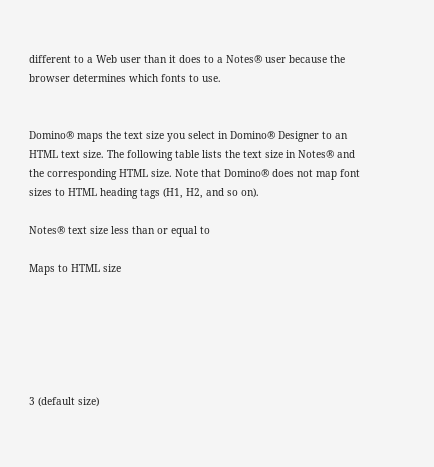different to a Web user than it does to a Notes® user because the browser determines which fonts to use.


Domino® maps the text size you select in Domino® Designer to an HTML text size. The following table lists the text size in Notes® and the corresponding HTML size. Note that Domino® does not map font sizes to HTML heading tags (H1, H2, and so on).

Notes® text size less than or equal to

Maps to HTML size






3 (default size)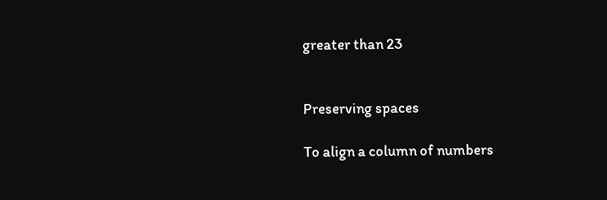greater than 23


Preserving spaces

To align a column of numbers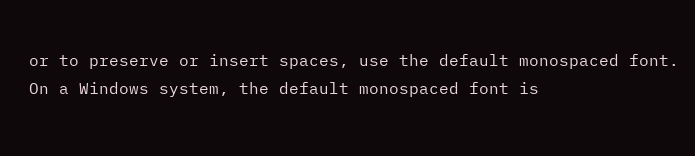or to preserve or insert spaces, use the default monospaced font. On a Windows system, the default monospaced font is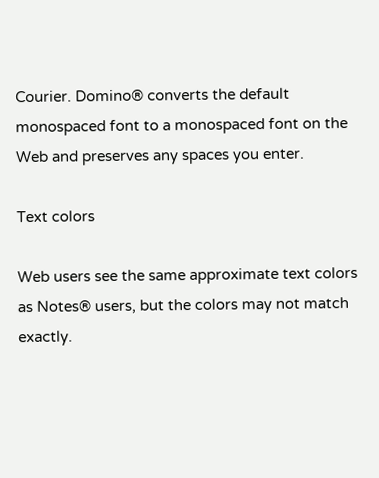Courier. Domino® converts the default monospaced font to a monospaced font on the Web and preserves any spaces you enter.

Text colors

Web users see the same approximate text colors as Notes® users, but the colors may not match exactly.